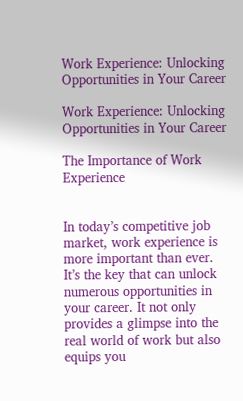Work Experience: Unlocking Opportunities in Your Career

Work Experience: Unlocking Opportunities in Your Career

The Importance of Work Experience


In today’s competitive job market, work experience is more important than ever. It’s the key that can unlock numerous opportunities in your career. It not only provides a glimpse into the real world of work but also equips you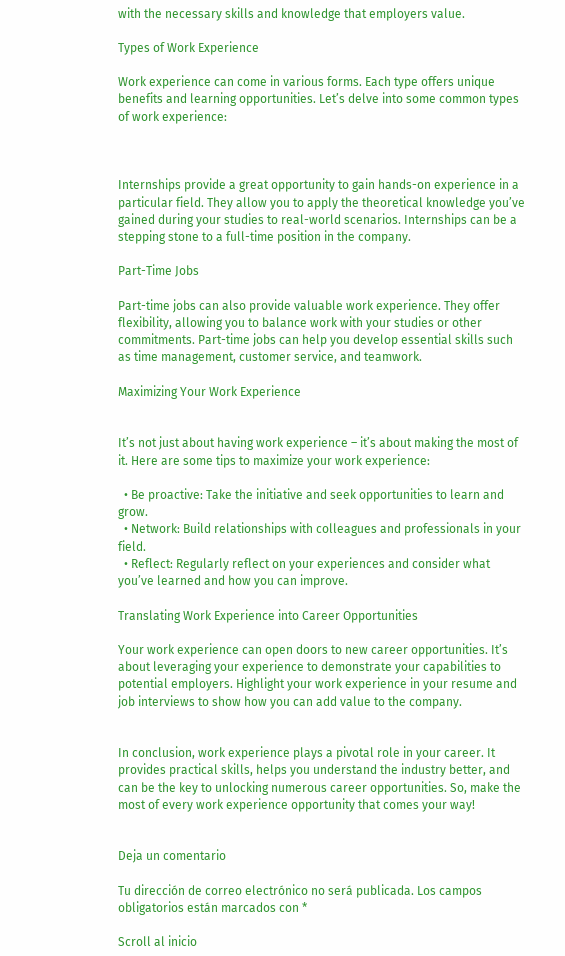with the necessary skills and knowledge that employers value.

Types of Work Experience

Work experience can come in various forms. Each type offers unique benefits and learning opportunities. Let’s delve into some common types of work experience:



Internships provide a great opportunity to gain hands-on experience in a particular field. They allow you to apply the theoretical knowledge you’ve gained during your studies to real-world scenarios. Internships can be a stepping stone to a full-time position in the company.

Part-Time Jobs

Part-time jobs can also provide valuable work experience. They offer flexibility, allowing you to balance work with your studies or other commitments. Part-time jobs can help you develop essential skills such as time management, customer service, and teamwork.

Maximizing Your Work Experience


It’s not just about having work experience – it’s about making the most of it. Here are some tips to maximize your work experience:

  • Be proactive: Take the initiative and seek opportunities to learn and grow.
  • Network: Build relationships with colleagues and professionals in your field.
  • Reflect: Regularly reflect on your experiences and consider what you’ve learned and how you can improve.

Translating Work Experience into Career Opportunities

Your work experience can open doors to new career opportunities. It’s about leveraging your experience to demonstrate your capabilities to potential employers. Highlight your work experience in your resume and job interviews to show how you can add value to the company.


In conclusion, work experience plays a pivotal role in your career. It provides practical skills, helps you understand the industry better, and can be the key to unlocking numerous career opportunities. So, make the most of every work experience opportunity that comes your way!


Deja un comentario

Tu dirección de correo electrónico no será publicada. Los campos obligatorios están marcados con *

Scroll al inicio